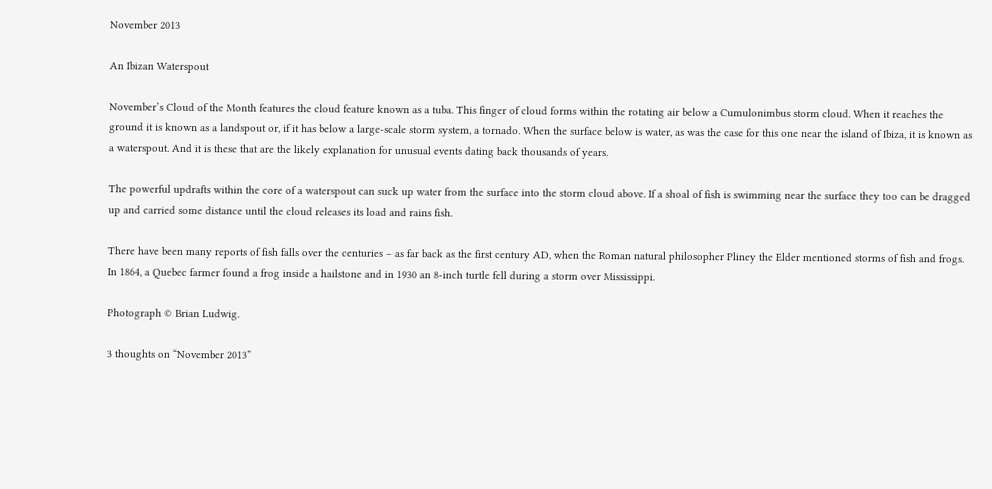November 2013

An Ibizan Waterspout

November’s Cloud of the Month features the cloud feature known as a tuba. This finger of cloud forms within the rotating air below a Cumulonimbus storm cloud. When it reaches the ground it is known as a landspout or, if it has below a large-scale storm system, a tornado. When the surface below is water, as was the case for this one near the island of Ibiza, it is known as a waterspout. And it is these that are the likely explanation for unusual events dating back thousands of years.

The powerful updrafts within the core of a waterspout can suck up water from the surface into the storm cloud above. If a shoal of fish is swimming near the surface they too can be dragged up and carried some distance until the cloud releases its load and rains fish.

There have been many reports of fish falls over the centuries – as far back as the first century AD, when the Roman natural philosopher Pliney the Elder mentioned storms of fish and frogs. In 1864, a Quebec farmer found a frog inside a hailstone and in 1930 an 8-inch turtle fell during a storm over Mississippi.

Photograph © Brian Ludwig.

3 thoughts on “November 2013”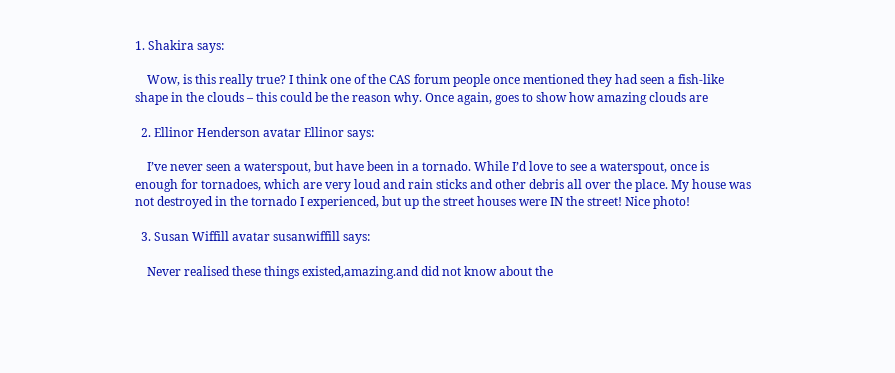1. Shakira says:

    Wow, is this really true? I think one of the CAS forum people once mentioned they had seen a fish-like shape in the clouds – this could be the reason why. Once again, goes to show how amazing clouds are

  2. Ellinor Henderson avatar Ellinor says:

    I’ve never seen a waterspout, but have been in a tornado. While I’d love to see a waterspout, once is enough for tornadoes, which are very loud and rain sticks and other debris all over the place. My house was not destroyed in the tornado I experienced, but up the street houses were IN the street! Nice photo!

  3. Susan Wiffill avatar susanwiffill says:

    Never realised these things existed,amazing.and did not know about the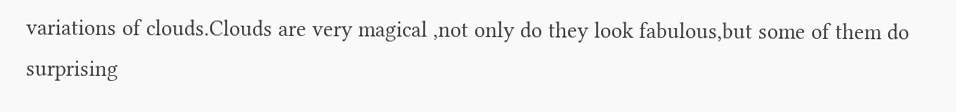variations of clouds.Clouds are very magical ,not only do they look fabulous,but some of them do surprising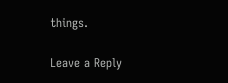things.

Leave a Reply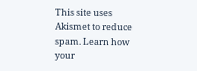This site uses Akismet to reduce spam. Learn how your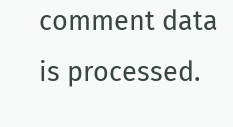comment data is processed.